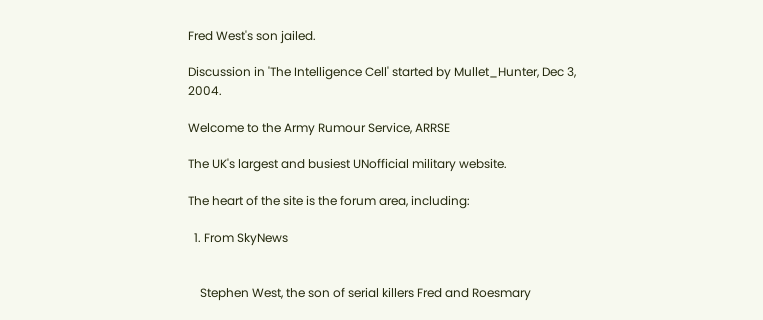Fred West's son jailed.

Discussion in 'The Intelligence Cell' started by Mullet_Hunter, Dec 3, 2004.

Welcome to the Army Rumour Service, ARRSE

The UK's largest and busiest UNofficial military website.

The heart of the site is the forum area, including:

  1. From SkyNews


    Stephen West, the son of serial killers Fred and Roesmary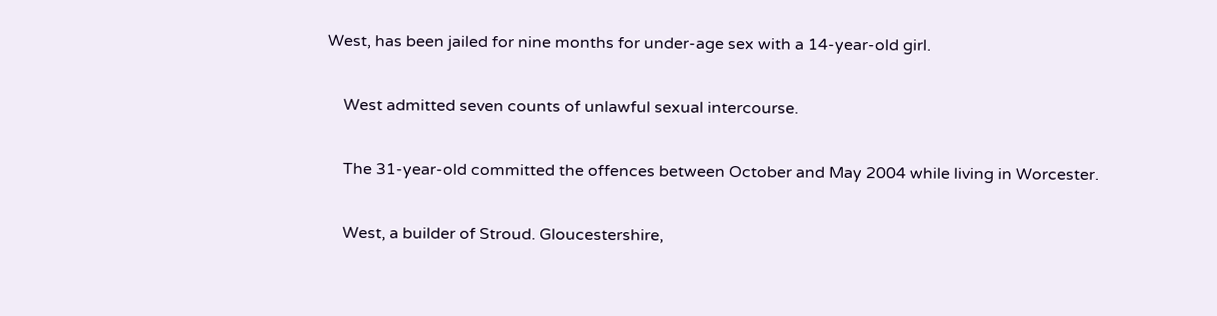West, has been jailed for nine months for under-age sex with a 14-year-old girl.

    West admitted seven counts of unlawful sexual intercourse.

    The 31-year-old committed the offences between October and May 2004 while living in Worcester.

    West, a builder of Stroud. Gloucestershire,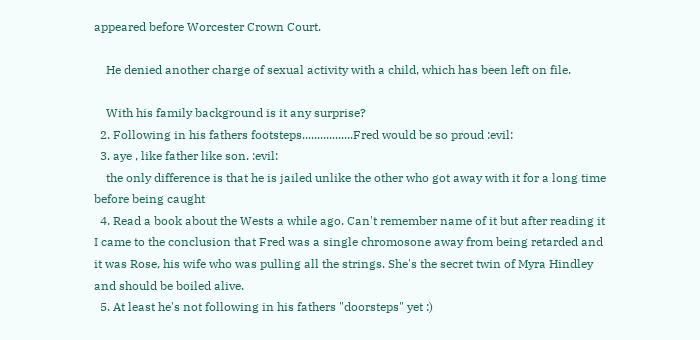appeared before Worcester Crown Court.

    He denied another charge of sexual activity with a child, which has been left on file.

    With his family background is it any surprise?
  2. Following in his fathers footsteps.................Fred would be so proud :evil:
  3. aye , like father like son. :evil:
    the only difference is that he is jailed unlike the other who got away with it for a long time before being caught
  4. Read a book about the Wests a while ago. Can't remember name of it but after reading it I came to the conclusion that Fred was a single chromosone away from being retarded and it was Rose, his wife who was pulling all the strings. She's the secret twin of Myra Hindley and should be boiled alive.
  5. At least he's not following in his fathers "doorsteps" yet :)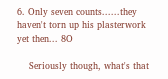6. Only seven counts......they haven't torn up his plasterwork yet then... 8O

    Seriously though, what's that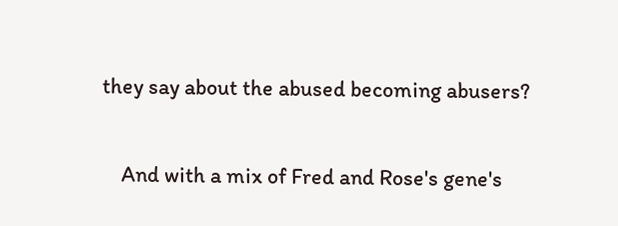they say about the abused becoming abusers?

    And with a mix of Fred and Rose's gene's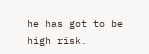he has got to be high risk.